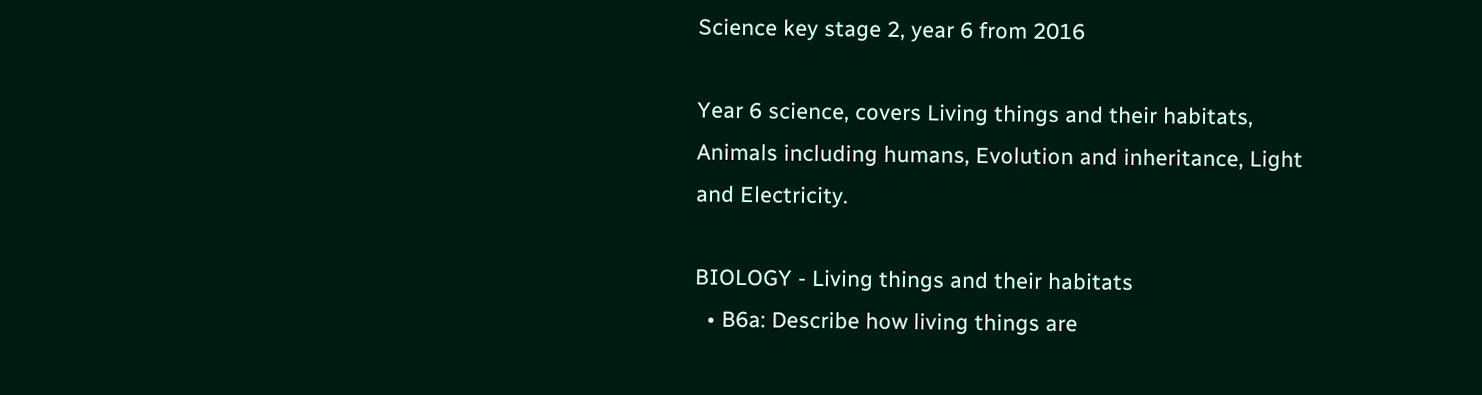Science key stage 2, year 6 from 2016

Year 6 science, covers Living things and their habitats, Animals including humans, Evolution and inheritance, Light and Electricity.

BIOLOGY - Living things and their habitats
  • B6a: Describe how living things are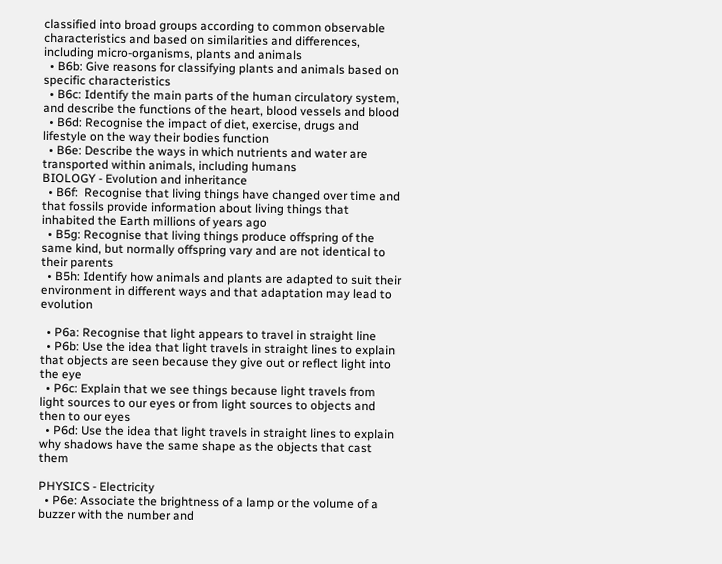classified into broad groups according to common observable characteristics and based on similarities and differences, including micro-organisms, plants and animals
  • B6b: Give reasons for classifying plants and animals based on specific characteristics
  • B6c: Identify the main parts of the human circulatory system, and describe the functions of the heart, blood vessels and blood
  • B6d: Recognise the impact of diet, exercise, drugs and lifestyle on the way their bodies function
  • B6e: Describe the ways in which nutrients and water are transported within animals, including humans
BIOLOGY - Evolution and inheritance
  • B6f:  Recognise that living things have changed over time and that fossils provide information about living things that inhabited the Earth millions of years ago
  • B5g: Recognise that living things produce offspring of the same kind, but normally offspring vary and are not identical to their parents
  • B5h: Identify how animals and plants are adapted to suit their environment in different ways and that adaptation may lead to evolution

  • P6a: Recognise that light appears to travel in straight line
  • P6b: Use the idea that light travels in straight lines to explain that objects are seen because they give out or reflect light into the eye
  • P6c: Explain that we see things because light travels from light sources to our eyes or from light sources to objects and then to our eyes
  • P6d: Use the idea that light travels in straight lines to explain why shadows have the same shape as the objects that cast them

PHYSICS - Electricity
  • P6e: Associate the brightness of a lamp or the volume of a buzzer with the number and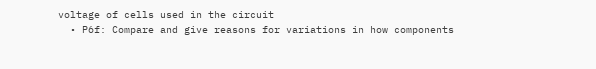voltage of cells used in the circuit
  • P6f: Compare and give reasons for variations in how components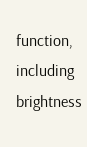function, including brightness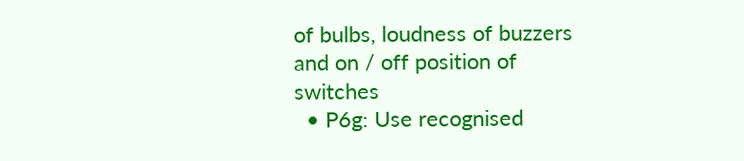of bulbs, loudness of buzzers and on / off position of switches
  • P6g: Use recognised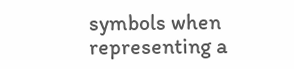symbols when representing a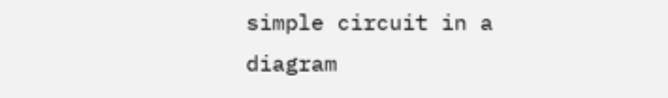simple circuit in a diagram